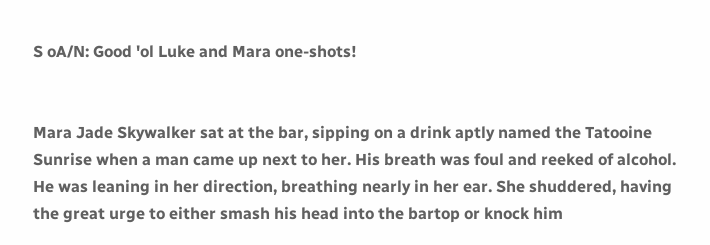S oA/N: Good 'ol Luke and Mara one-shots!


Mara Jade Skywalker sat at the bar, sipping on a drink aptly named the Tatooine Sunrise when a man came up next to her. His breath was foul and reeked of alcohol. He was leaning in her direction, breathing nearly in her ear. She shuddered, having the great urge to either smash his head into the bartop or knock him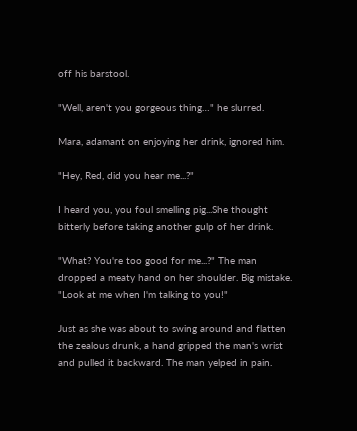off his barstool.

"Well, aren't you gorgeous thing…" he slurred.

Mara, adamant on enjoying her drink, ignored him.

"Hey, Red, did you hear me...?"

I heard you, you foul smelling pig...She thought bitterly before taking another gulp of her drink.

"What? You're too good for me...?" The man dropped a meaty hand on her shoulder. Big mistake. "Look at me when I'm talking to you!"

Just as she was about to swing around and flatten the zealous drunk, a hand gripped the man's wrist and pulled it backward. The man yelped in pain.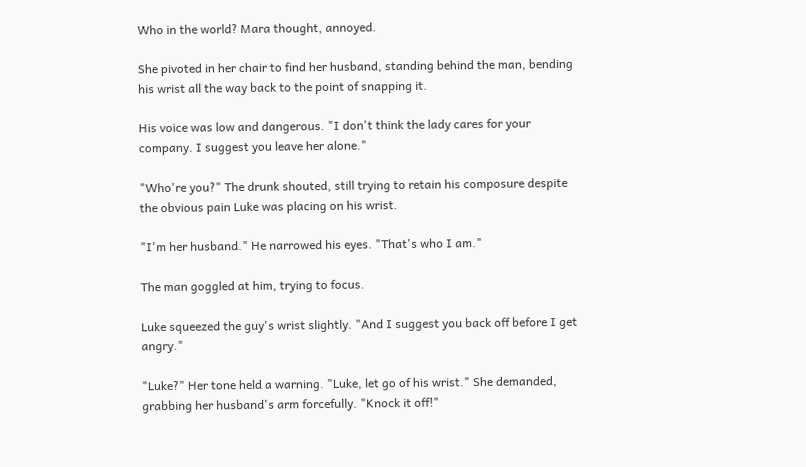Who in the world? Mara thought, annoyed.

She pivoted in her chair to find her husband, standing behind the man, bending his wrist all the way back to the point of snapping it.

His voice was low and dangerous. "I don't think the lady cares for your company. I suggest you leave her alone."

"Who're you?" The drunk shouted, still trying to retain his composure despite the obvious pain Luke was placing on his wrist.

"I'm her husband." He narrowed his eyes. "That's who I am."

The man goggled at him, trying to focus.

Luke squeezed the guy's wrist slightly. "And I suggest you back off before I get angry."

"Luke?" Her tone held a warning. "Luke, let go of his wrist." She demanded, grabbing her husband's arm forcefully. "Knock it off!"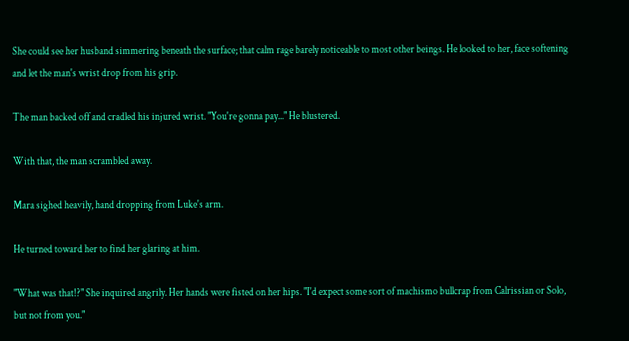She could see her husband simmering beneath the surface; that calm rage barely noticeable to most other beings. He looked to her, face softening and let the man's wrist drop from his grip.

The man backed off and cradled his injured wrist. "You're gonna pay..." He blustered.

With that, the man scrambled away.

Mara sighed heavily, hand dropping from Luke's arm.

He turned toward her to find her glaring at him.

"What was that!?" She inquired angrily. Her hands were fisted on her hips. "I'd expect some sort of machismo bullcrap from Calrissian or Solo, but not from you."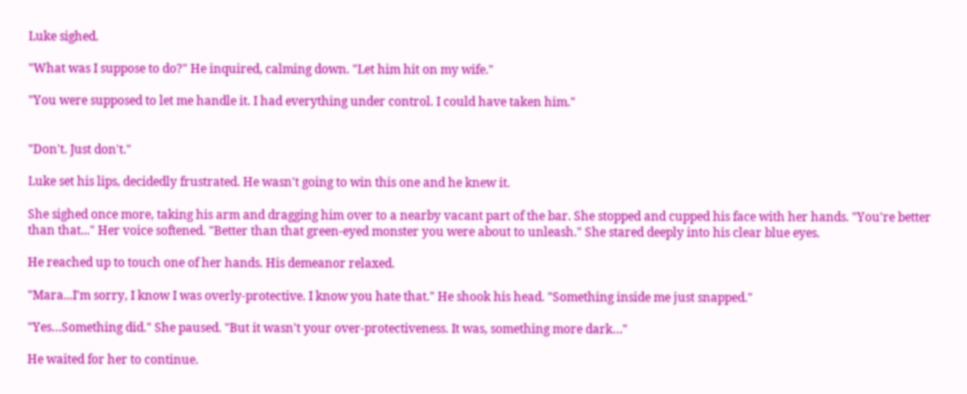Luke sighed.

"What was I suppose to do?" He inquired, calming down. "Let him hit on my wife."

"You were supposed to let me handle it. I had everything under control. I could have taken him."


"Don't. Just don't."

Luke set his lips, decidedly frustrated. He wasn't going to win this one and he knew it.

She sighed once more, taking his arm and dragging him over to a nearby vacant part of the bar. She stopped and cupped his face with her hands. "You're better than that..." Her voice softened. "Better than that green-eyed monster you were about to unleash." She stared deeply into his clear blue eyes.

He reached up to touch one of her hands. His demeanor relaxed.

"Mara...I'm sorry, I know I was overly-protective. I know you hate that." He shook his head. "Something inside me just snapped."

"Yes…Something did." She paused. "But it wasn't your over-protectiveness. It was, something more dark…"

He waited for her to continue.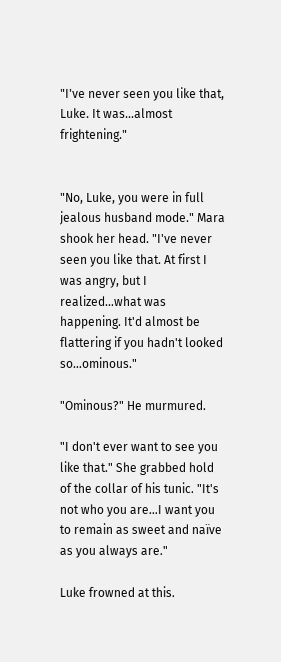"I've never seen you like that, Luke. It was…almost frightening."


"No, Luke, you were in full jealous husband mode." Mara shook her head. "I've never seen you like that. At first I was angry, but I realized…what was happening. It'd almost be flattering if you hadn't looked so…ominous."

"Ominous?" He murmured.

"I don't ever want to see you like that." She grabbed hold of the collar of his tunic. "It's not who you are…I want you to remain as sweet and naïve as you always are."

Luke frowned at this.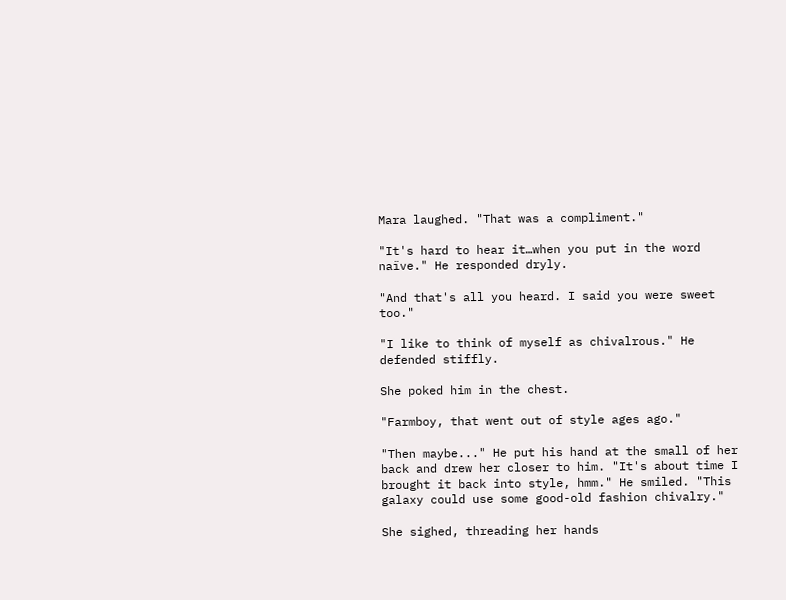Mara laughed. "That was a compliment."

"It's hard to hear it…when you put in the word naïve." He responded dryly.

"And that's all you heard. I said you were sweet too."

"I like to think of myself as chivalrous." He defended stiffly.

She poked him in the chest.

"Farmboy, that went out of style ages ago."

"Then maybe..." He put his hand at the small of her back and drew her closer to him. "It's about time I brought it back into style, hmm." He smiled. "This galaxy could use some good-old fashion chivalry."

She sighed, threading her hands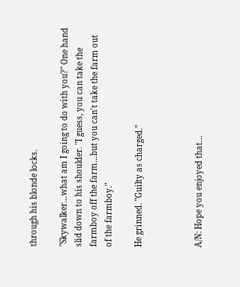through his blonde locks.

"Skywalker…what am I going to do with you?" One hand slid down to his shoulder. "I guess, you can take the farmboy off the farm…but you can't take the farm out of the farmboy."

He grinned. "Guilty as charged."



A/N: Hope you enjoyed that…